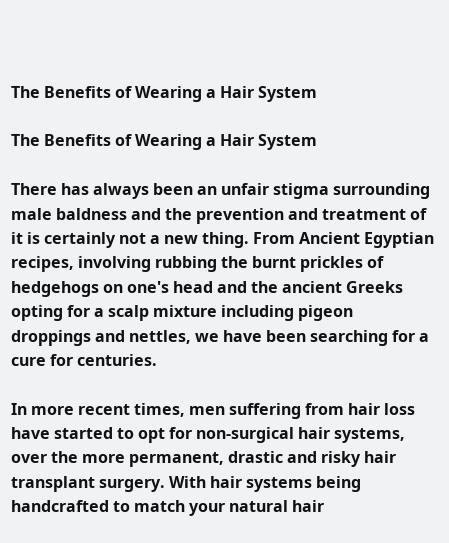The Benefits of Wearing a Hair System

The Benefits of Wearing a Hair System

There has always been an unfair stigma surrounding male baldness and the prevention and treatment of it is certainly not a new thing. From Ancient Egyptian recipes, involving rubbing the burnt prickles of hedgehogs on one's head and the ancient Greeks opting for a scalp mixture including pigeon droppings and nettles, we have been searching for a cure for centuries.

In more recent times, men suffering from hair loss have started to opt for non-surgical hair systems, over the more permanent, drastic and risky hair transplant surgery. With hair systems being handcrafted to match your natural hair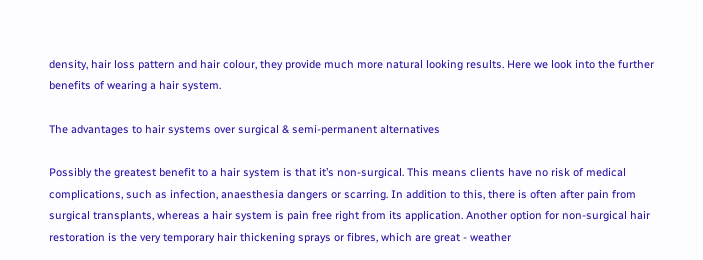density, hair loss pattern and hair colour, they provide much more natural looking results. Here we look into the further benefits of wearing a hair system.

The advantages to hair systems over surgical & semi-permanent alternatives

Possibly the greatest benefit to a hair system is that it’s non-surgical. This means clients have no risk of medical complications, such as infection, anaesthesia dangers or scarring. In addition to this, there is often after pain from surgical transplants, whereas a hair system is pain free right from its application. Another option for non-surgical hair restoration is the very temporary hair thickening sprays or fibres, which are great - weather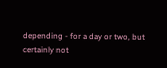depending - for a day or two, but certainly not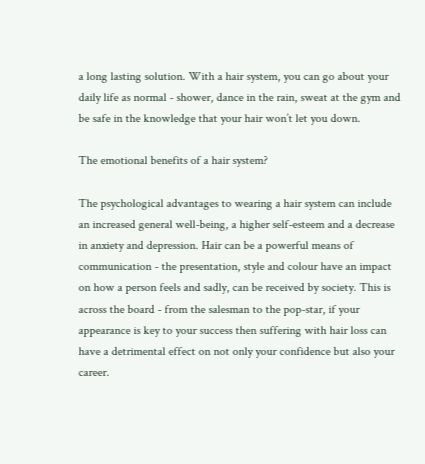a long lasting solution. With a hair system, you can go about your daily life as normal - shower, dance in the rain, sweat at the gym and be safe in the knowledge that your hair won’t let you down.

The emotional benefits of a hair system?

The psychological advantages to wearing a hair system can include an increased general well-being, a higher self-esteem and a decrease in anxiety and depression. Hair can be a powerful means of communication - the presentation, style and colour have an impact on how a person feels and sadly, can be received by society. This is across the board - from the salesman to the pop-star, if your appearance is key to your success then suffering with hair loss can have a detrimental effect on not only your confidence but also your career.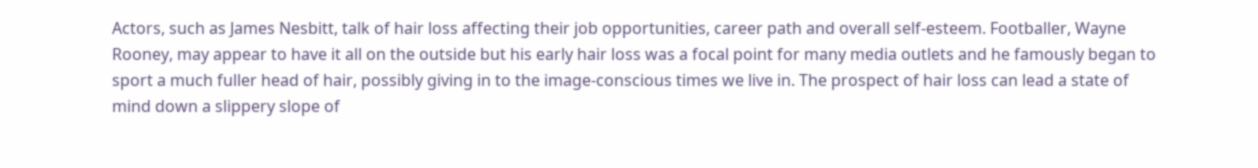Actors, such as James Nesbitt, talk of hair loss affecting their job opportunities, career path and overall self-esteem. Footballer, Wayne Rooney, may appear to have it all on the outside but his early hair loss was a focal point for many media outlets and he famously began to sport a much fuller head of hair, possibly giving in to the image-conscious times we live in. The prospect of hair loss can lead a state of mind down a slippery slope of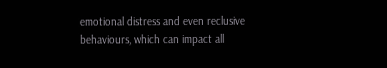emotional distress and even reclusive behaviours, which can impact all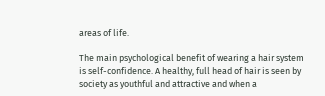areas of life.

The main psychological benefit of wearing a hair system is self-confidence. A healthy, full head of hair is seen by society as youthful and attractive and when a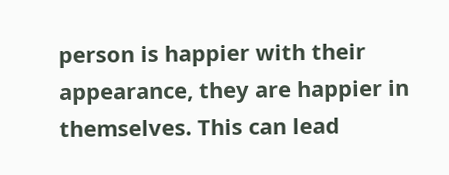person is happier with their appearance, they are happier in themselves. This can lead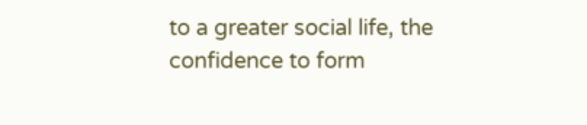to a greater social life, the confidence to form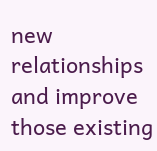new relationships and improve those existing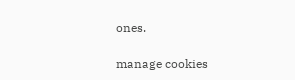ones.

manage cookies